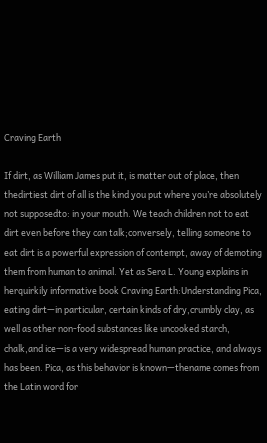Craving Earth

If dirt, as William James put it, is matter out of place, then thedirtiest dirt of all is the kind you put where you’re absolutely not supposedto: in your mouth. We teach children not to eat dirt even before they can talk;conversely, telling someone to eat dirt is a powerful expression of contempt, away of demoting them from human to animal. Yet as Sera L. Young explains in herquirkily informative book Craving Earth:Understanding Pica, eating dirt—in particular, certain kinds of dry,crumbly clay, as well as other non-food substances like uncooked starch, chalk,and ice—is a very widespread human practice, and always has been. Pica, as this behavior is known—thename comes from the Latin word for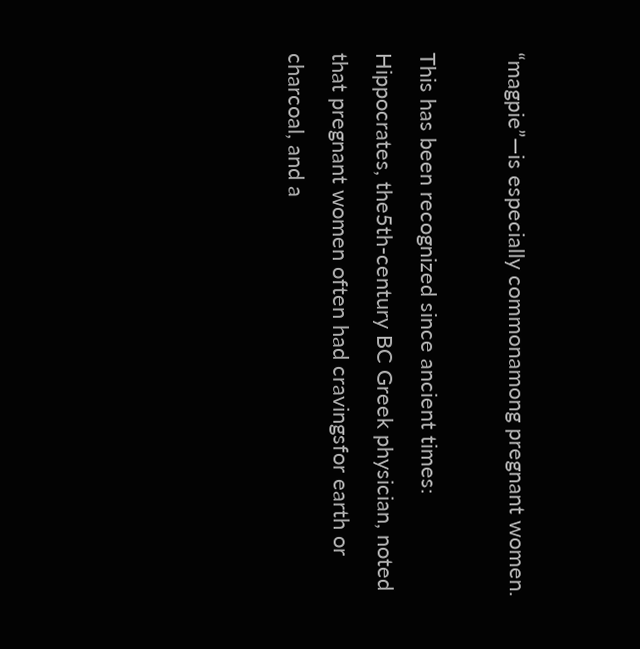“magpie”—is especially commonamong pregnant women.

This has been recognized since ancient times: Hippocrates, the5th-century BC Greek physician, noted that pregnant women often had cravingsfor earth or charcoal, and a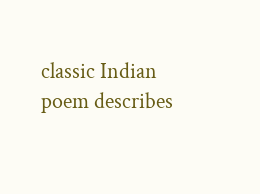classic Indian poem describes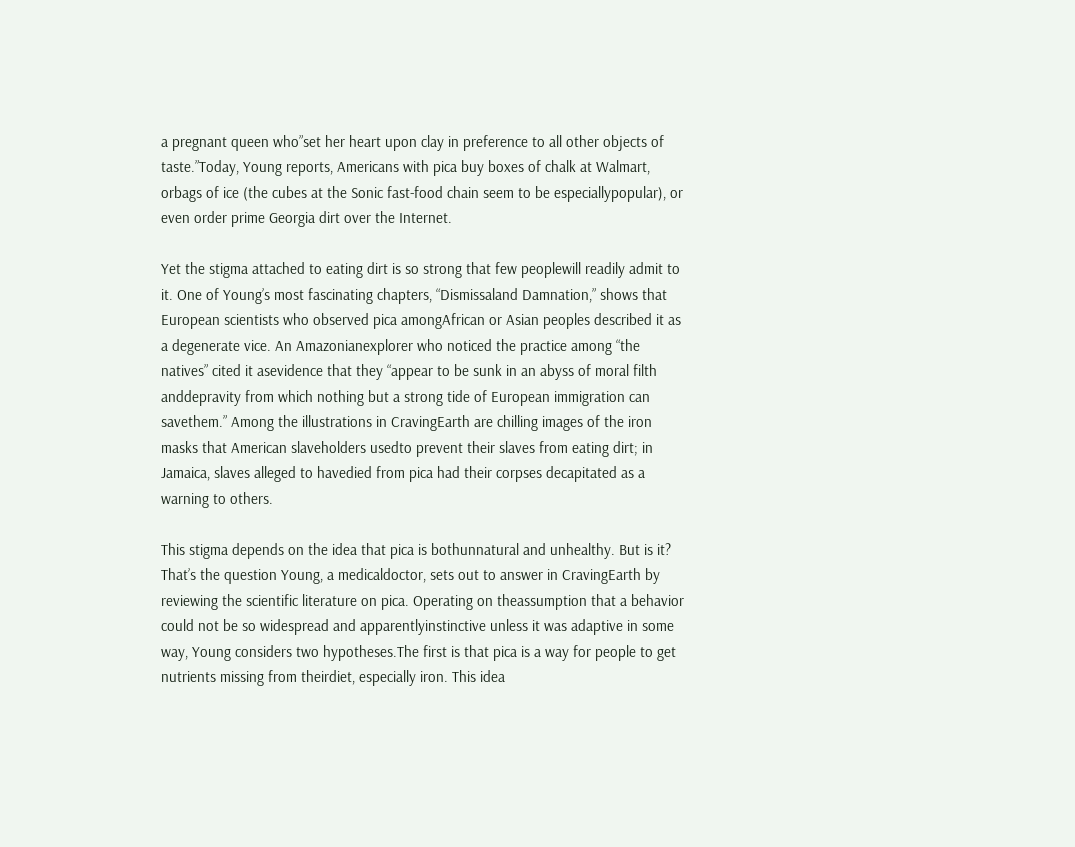a pregnant queen who”set her heart upon clay in preference to all other objects of taste.”Today, Young reports, Americans with pica buy boxes of chalk at Walmart, orbags of ice (the cubes at the Sonic fast-food chain seem to be especiallypopular), or even order prime Georgia dirt over the Internet.

Yet the stigma attached to eating dirt is so strong that few peoplewill readily admit to it. One of Young’s most fascinating chapters, “Dismissaland Damnation,” shows that European scientists who observed pica amongAfrican or Asian peoples described it as a degenerate vice. An Amazonianexplorer who noticed the practice among “the natives” cited it asevidence that they “appear to be sunk in an abyss of moral filth anddepravity from which nothing but a strong tide of European immigration can savethem.” Among the illustrations in CravingEarth are chilling images of the iron masks that American slaveholders usedto prevent their slaves from eating dirt; in Jamaica, slaves alleged to havedied from pica had their corpses decapitated as a warning to others.

This stigma depends on the idea that pica is bothunnatural and unhealthy. But is it? That’s the question Young, a medicaldoctor, sets out to answer in CravingEarth by reviewing the scientific literature on pica. Operating on theassumption that a behavior could not be so widespread and apparentlyinstinctive unless it was adaptive in some way, Young considers two hypotheses.The first is that pica is a way for people to get nutrients missing from theirdiet, especially iron. This idea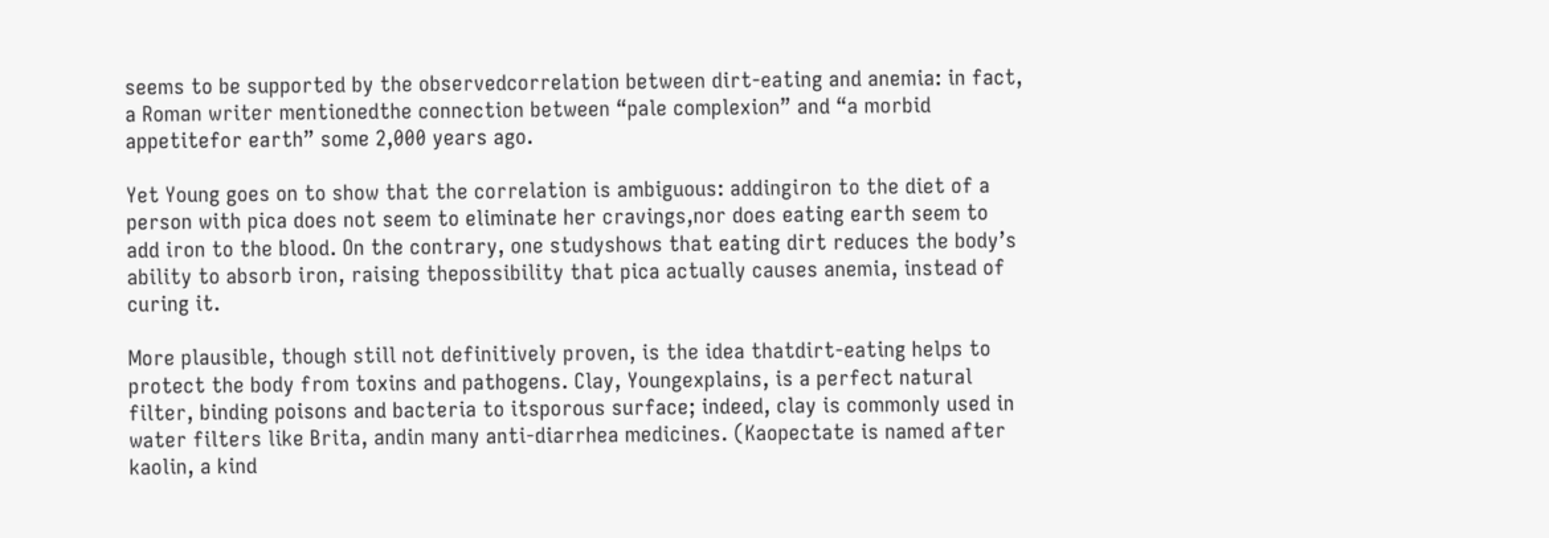seems to be supported by the observedcorrelation between dirt-eating and anemia: in fact, a Roman writer mentionedthe connection between “pale complexion” and “a morbid appetitefor earth” some 2,000 years ago.

Yet Young goes on to show that the correlation is ambiguous: addingiron to the diet of a person with pica does not seem to eliminate her cravings,nor does eating earth seem to add iron to the blood. On the contrary, one studyshows that eating dirt reduces the body’s ability to absorb iron, raising thepossibility that pica actually causes anemia, instead of curing it.

More plausible, though still not definitively proven, is the idea thatdirt-eating helps to protect the body from toxins and pathogens. Clay, Youngexplains, is a perfect natural filter, binding poisons and bacteria to itsporous surface; indeed, clay is commonly used in water filters like Brita, andin many anti-diarrhea medicines. (Kaopectate is named after kaolin, a kind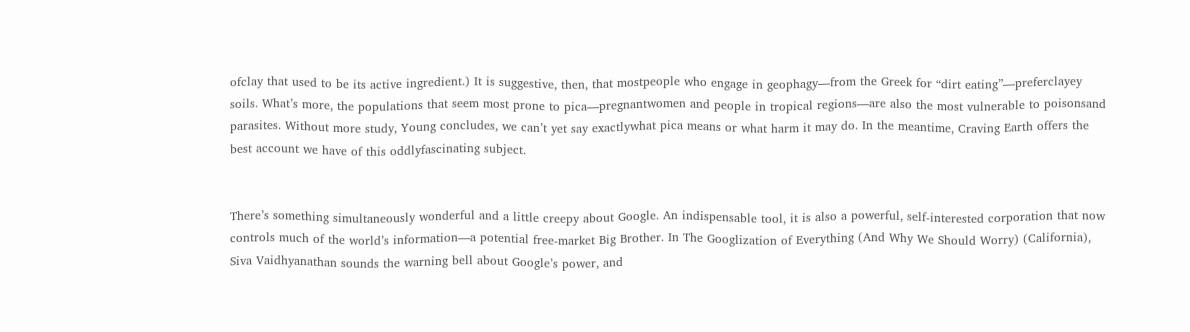ofclay that used to be its active ingredient.) It is suggestive, then, that mostpeople who engage in geophagy—from the Greek for “dirt eating”—preferclayey soils. What’s more, the populations that seem most prone to pica—pregnantwomen and people in tropical regions—are also the most vulnerable to poisonsand parasites. Without more study, Young concludes, we can’t yet say exactlywhat pica means or what harm it may do. In the meantime, Craving Earth offers the best account we have of this oddlyfascinating subject.


There’s something simultaneously wonderful and a little creepy about Google. An indispensable tool, it is also a powerful, self-interested corporation that now controls much of the world’s information—a potential free-market Big Brother. In The Googlization of Everything (And Why We Should Worry) (California), Siva Vaidhyanathan sounds the warning bell about Google’s power, and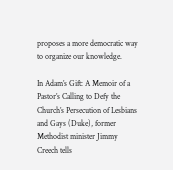proposes a more democratic way to organize our knowledge.

In Adam’s Gift: A Memoir of a Pastor’s Calling to Defy the Church’s Persecution of Lesbians and Gays (Duke), former Methodist minister Jimmy Creech tells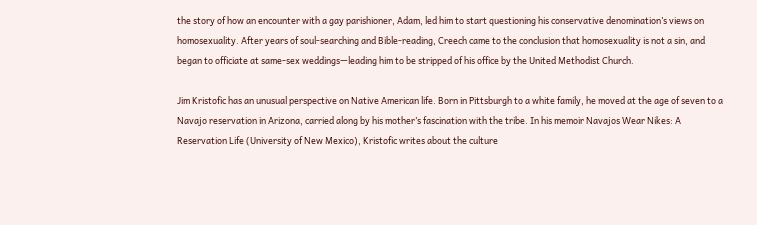the story of how an encounter with a gay parishioner, Adam, led him to start questioning his conservative denomination’s views on homosexuality. After years of soul-searching and Bible-reading, Creech came to the conclusion that homosexuality is not a sin, and began to officiate at same-sex weddings—leading him to be stripped of his office by the United Methodist Church.

Jim Kristofic has an unusual perspective on Native American life. Born in Pittsburgh to a white family, he moved at the age of seven to a Navajo reservation in Arizona, carried along by his mother’s fascination with the tribe. In his memoir Navajos Wear Nikes: A Reservation Life (University of New Mexico), Kristofic writes about the culture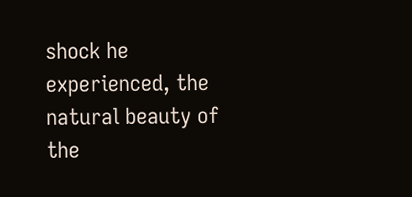shock he experienced, the natural beauty of the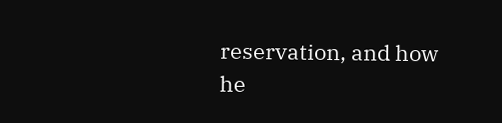reservation, and how he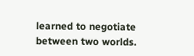learned to negotiate between two worlds.